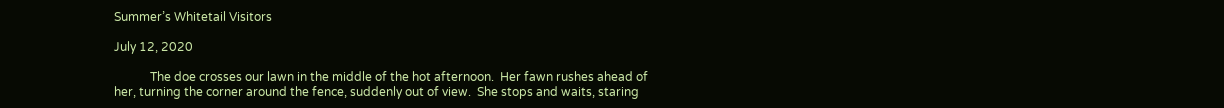Summer’s Whitetail Visitors

July 12, 2020

            The doe crosses our lawn in the middle of the hot afternoon.  Her fawn rushes ahead of her, turning the corner around the fence, suddenly out of view.  She stops and waits, staring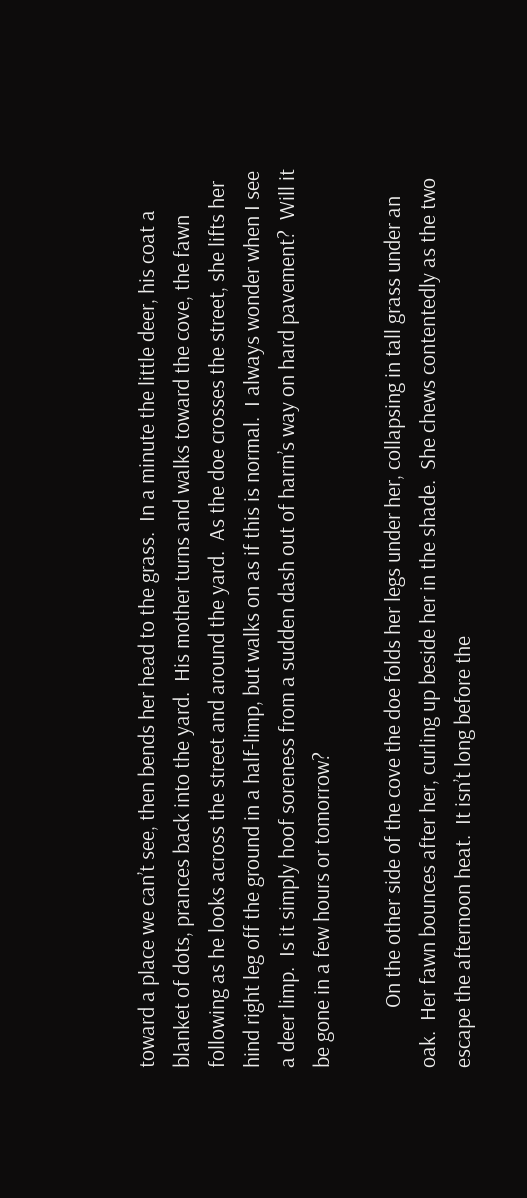toward a place we can’t see, then bends her head to the grass.  In a minute the little deer, his coat a blanket of dots, prances back into the yard.  His mother turns and walks toward the cove, the fawn following as he looks across the street and around the yard.  As the doe crosses the street, she lifts her hind right leg off the ground in a half-limp, but walks on as if this is normal.  I always wonder when I see a deer limp.  Is it simply hoof soreness from a sudden dash out of harm’s way on hard pavement?  Will it be gone in a few hours or tomorrow?

            On the other side of the cove the doe folds her legs under her, collapsing in tall grass under an oak.  Her fawn bounces after her, curling up beside her in the shade.  She chews contentedly as the two escape the afternoon heat.  It isn’t long before the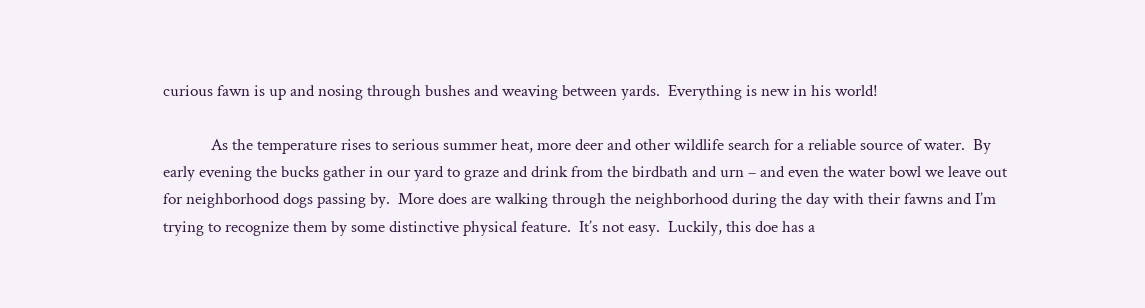curious fawn is up and nosing through bushes and weaving between yards.  Everything is new in his world!

            As the temperature rises to serious summer heat, more deer and other wildlife search for a reliable source of water.  By early evening the bucks gather in our yard to graze and drink from the birdbath and urn – and even the water bowl we leave out for neighborhood dogs passing by.  More does are walking through the neighborhood during the day with their fawns and I’m trying to recognize them by some distinctive physical feature.  It’s not easy.  Luckily, this doe has a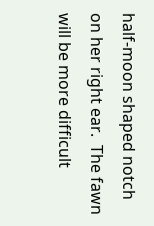half-moon shaped notch on her right ear.  The fawn will be more difficult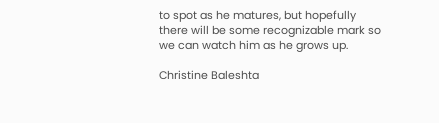to spot as he matures, but hopefully there will be some recognizable mark so we can watch him as he grows up.

Christine Baleshta